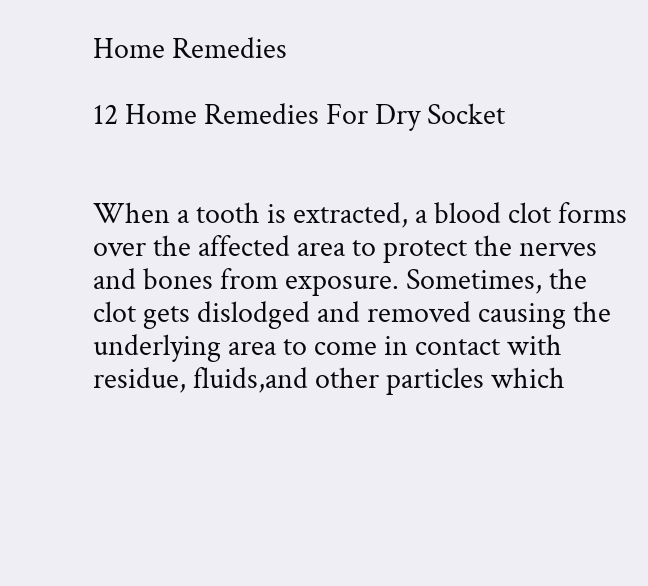Home Remedies

12 Home Remedies For Dry Socket


When a tooth is extracted, a blood clot forms over the affected area to protect the nerves and bones from exposure. Sometimes, the clot gets dislodged and removed causing the underlying area to come in contact with residue, fluids,and other particles which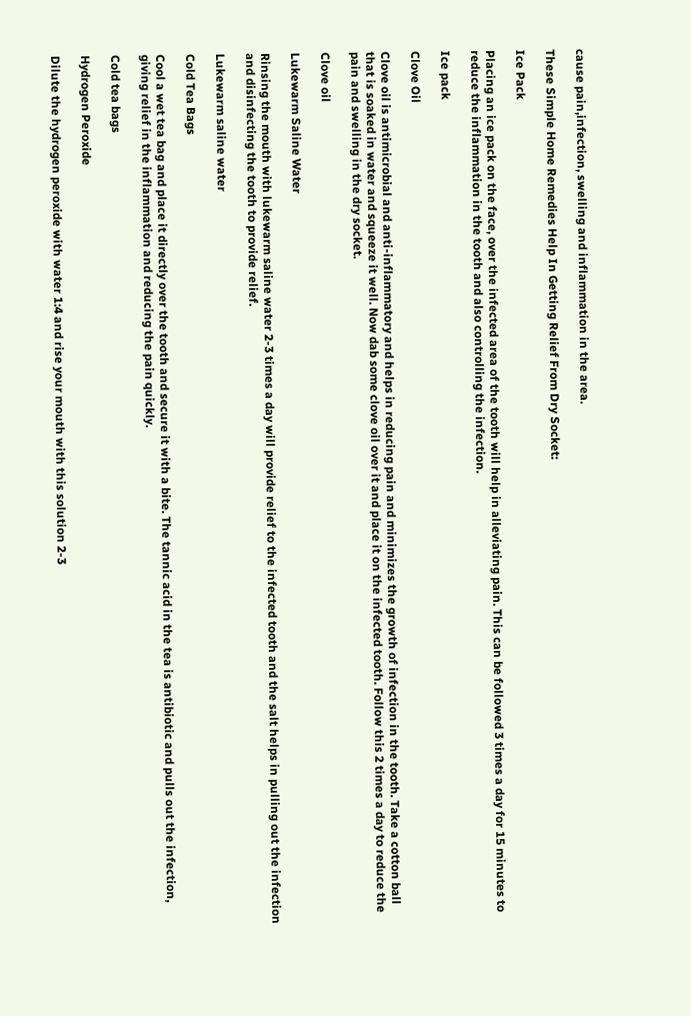cause pain,infection, swelling and inflammation in the area.

These Simple Home Remedies Help In Getting Relief From Dry Socket:

Ice Pack

Placing an ice pack on the face, over the infected area of the tooth will help in alleviating pain. This can be followed 3 times a day for 15 minutes to reduce the inflammation in the tooth and also controlling the infection.

Ice pack

Clove Oil

Clove oil is antimicrobial and anti-inflammatory and helps in reducing pain and minimizes the growth of infection in the tooth. Take a cotton ball that is soaked in water and squeeze it well. Now dab some clove oil over it and place it on the infected tooth. Follow this 2 times a day to reduce the pain and swelling in the dry socket.

Clove oil

Lukewarm Saline Water

Rinsing the mouth with lukewarm saline water 2-3 times a day will provide relief to the infected tooth and the salt helps in pulling out the infection and disinfecting the tooth to provide relief.

Lukewarm saline water

Cold Tea Bags

Cool a wet tea bag and place it directly over the tooth and secure it with a bite. The tannic acid in the tea is antibiotic and pulls out the infection, giving relief in the inflammation and reducing the pain quickly.

Cold tea bags

Hydrogen Peroxide

Dilute the hydrogen peroxide with water 1:4 and rise your mouth with this solution 2-3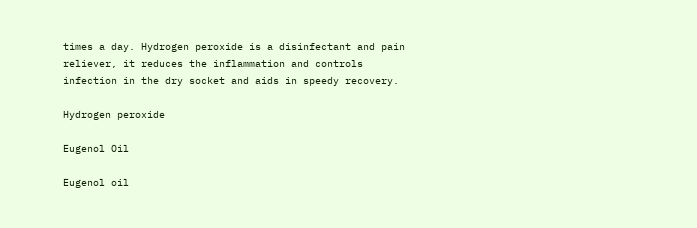times a day. Hydrogen peroxide is a disinfectant and pain reliever, it reduces the inflammation and controls infection in the dry socket and aids in speedy recovery.

Hydrogen peroxide

Eugenol Oil

Eugenol oil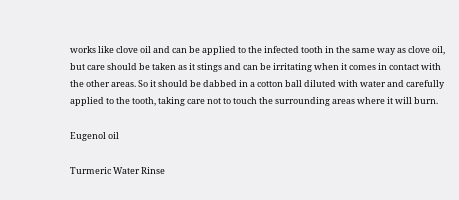works like clove oil and can be applied to the infected tooth in the same way as clove oil, but care should be taken as it stings and can be irritating when it comes in contact with the other areas. So it should be dabbed in a cotton ball diluted with water and carefully applied to the tooth, taking care not to touch the surrounding areas where it will burn.

Eugenol oil

Turmeric Water Rinse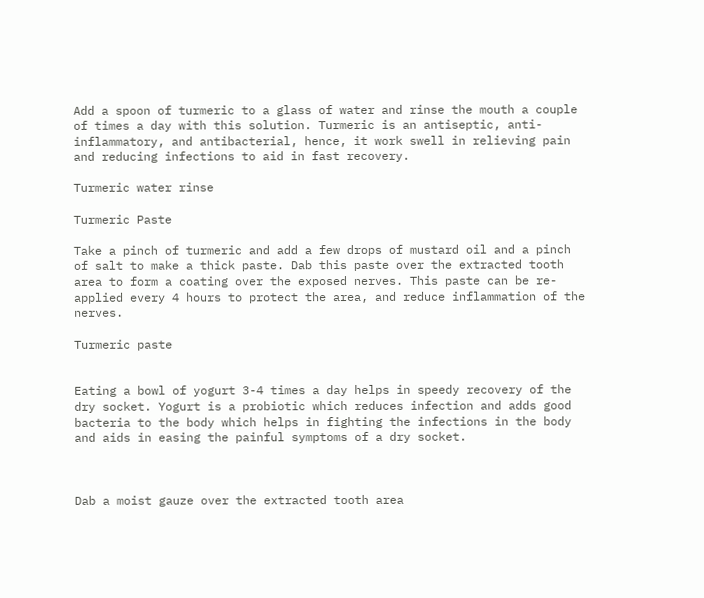Add a spoon of turmeric to a glass of water and rinse the mouth a couple of times a day with this solution. Turmeric is an antiseptic, anti-inflammatory, and antibacterial, hence, it work swell in relieving pain and reducing infections to aid in fast recovery.

Turmeric water rinse

Turmeric Paste

Take a pinch of turmeric and add a few drops of mustard oil and a pinch of salt to make a thick paste. Dab this paste over the extracted tooth area to form a coating over the exposed nerves. This paste can be re-applied every 4 hours to protect the area, and reduce inflammation of the nerves.

Turmeric paste


Eating a bowl of yogurt 3-4 times a day helps in speedy recovery of the dry socket. Yogurt is a probiotic which reduces infection and adds good bacteria to the body which helps in fighting the infections in the body and aids in easing the painful symptoms of a dry socket.



Dab a moist gauze over the extracted tooth area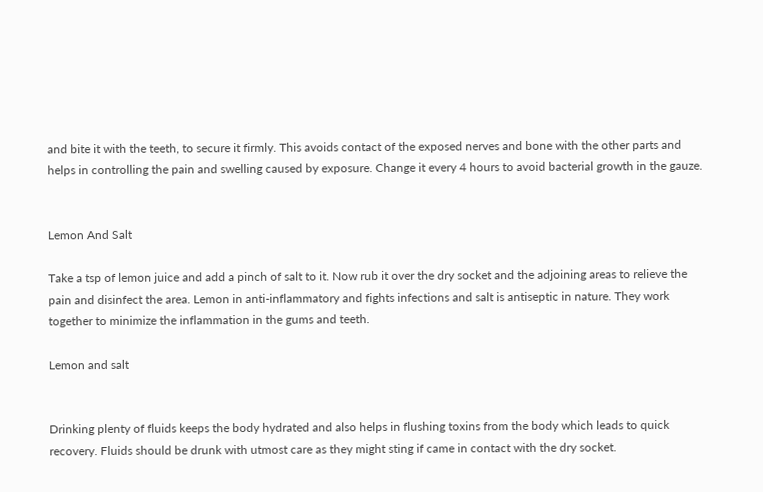and bite it with the teeth, to secure it firmly. This avoids contact of the exposed nerves and bone with the other parts and helps in controlling the pain and swelling caused by exposure. Change it every 4 hours to avoid bacterial growth in the gauze.


Lemon And Salt

Take a tsp of lemon juice and add a pinch of salt to it. Now rub it over the dry socket and the adjoining areas to relieve the pain and disinfect the area. Lemon in anti-inflammatory and fights infections and salt is antiseptic in nature. They work together to minimize the inflammation in the gums and teeth.

Lemon and salt


Drinking plenty of fluids keeps the body hydrated and also helps in flushing toxins from the body which leads to quick recovery. Fluids should be drunk with utmost care as they might sting if came in contact with the dry socket.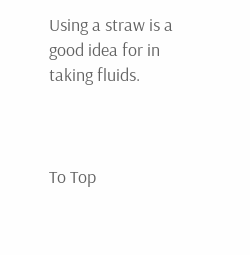Using a straw is a good idea for in taking fluids.



To Top